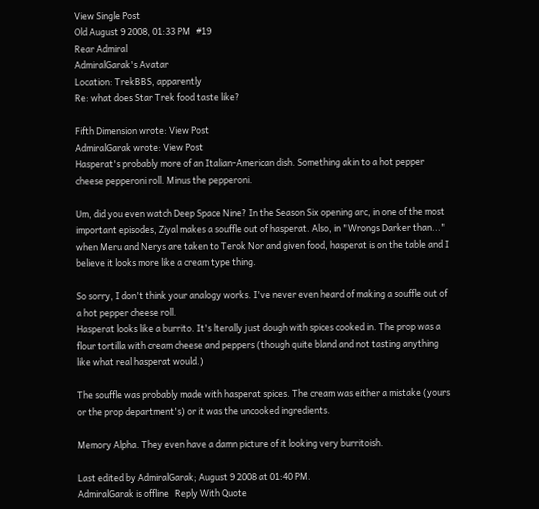View Single Post
Old August 9 2008, 01:33 PM   #19
Rear Admiral
AdmiralGarak's Avatar
Location: TrekBBS, apparently
Re: what does Star Trek food taste like?

Fifth Dimension wrote: View Post
AdmiralGarak wrote: View Post
Hasperat's probably more of an Italian-American dish. Something akin to a hot pepper cheese pepperoni roll. Minus the pepperoni.

Um, did you even watch Deep Space Nine? In the Season Six opening arc, in one of the most important episodes, Ziyal makes a souffle out of hasperat. Also, in "Wrongs Darker than..." when Meru and Nerys are taken to Terok Nor and given food, hasperat is on the table and I believe it looks more like a cream type thing.

So sorry, I don't think your analogy works. I've never even heard of making a souffle out of a hot pepper cheese roll.
Hasperat looks like a burrito. It's lterally just dough with spices cooked in. The prop was a flour tortilla with cream cheese and peppers (though quite bland and not tasting anything like what real hasperat would.)

The souffle was probably made with hasperat spices. The cream was either a mistake (yours or the prop department's) or it was the uncooked ingredients.

Memory Alpha. They even have a damn picture of it looking very burritoish.

Last edited by AdmiralGarak; August 9 2008 at 01:40 PM.
AdmiralGarak is offline   Reply With Quote